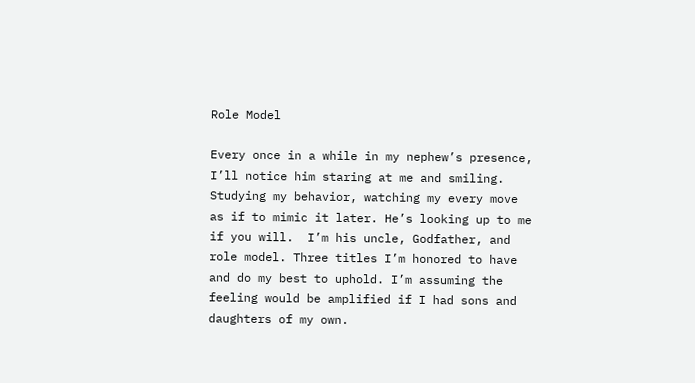Role Model

Every once in a while in my nephew’s presence, I’ll notice him staring at me and smiling. Studying my behavior, watching my every move as if to mimic it later. He’s looking up to me if you will.  I’m his uncle, Godfather, and role model. Three titles I’m honored to have and do my best to uphold. I’m assuming the feeling would be amplified if I had sons and daughters of my own.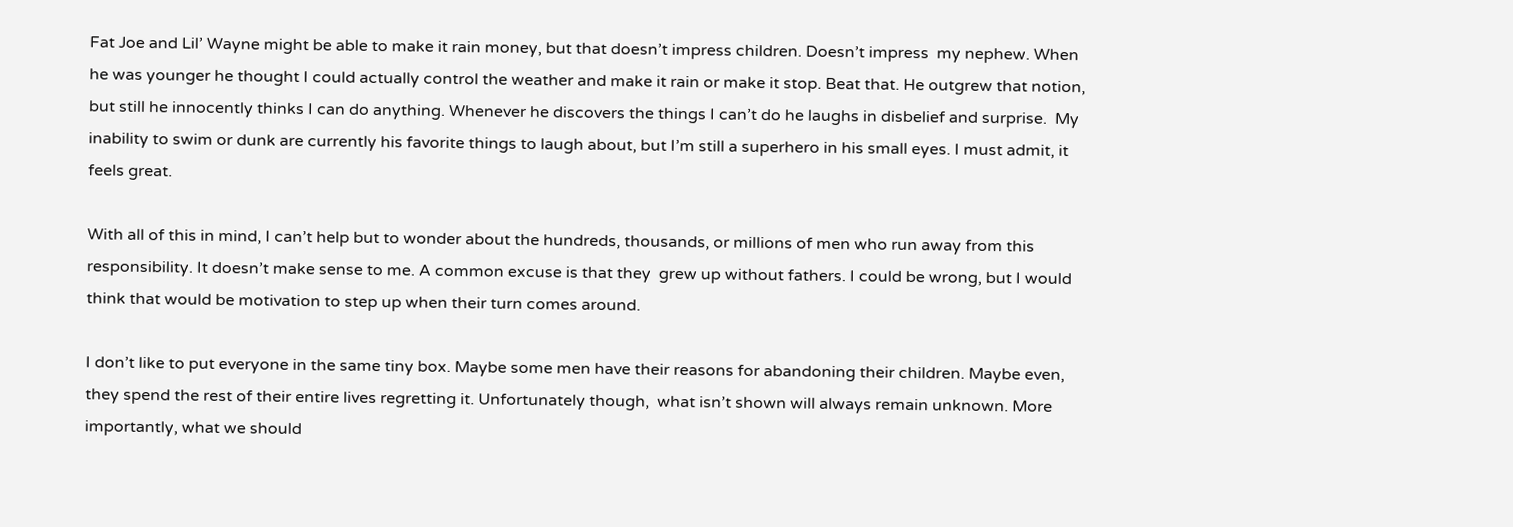Fat Joe and Lil’ Wayne might be able to make it rain money, but that doesn’t impress children. Doesn’t impress  my nephew. When he was younger he thought I could actually control the weather and make it rain or make it stop. Beat that. He outgrew that notion, but still he innocently thinks I can do anything. Whenever he discovers the things I can’t do he laughs in disbelief and surprise.  My inability to swim or dunk are currently his favorite things to laugh about, but I’m still a superhero in his small eyes. I must admit, it feels great.

With all of this in mind, I can’t help but to wonder about the hundreds, thousands, or millions of men who run away from this responsibility. It doesn’t make sense to me. A common excuse is that they  grew up without fathers. I could be wrong, but I would think that would be motivation to step up when their turn comes around.

I don’t like to put everyone in the same tiny box. Maybe some men have their reasons for abandoning their children. Maybe even, they spend the rest of their entire lives regretting it. Unfortunately though,  what isn’t shown will always remain unknown. More importantly, what we should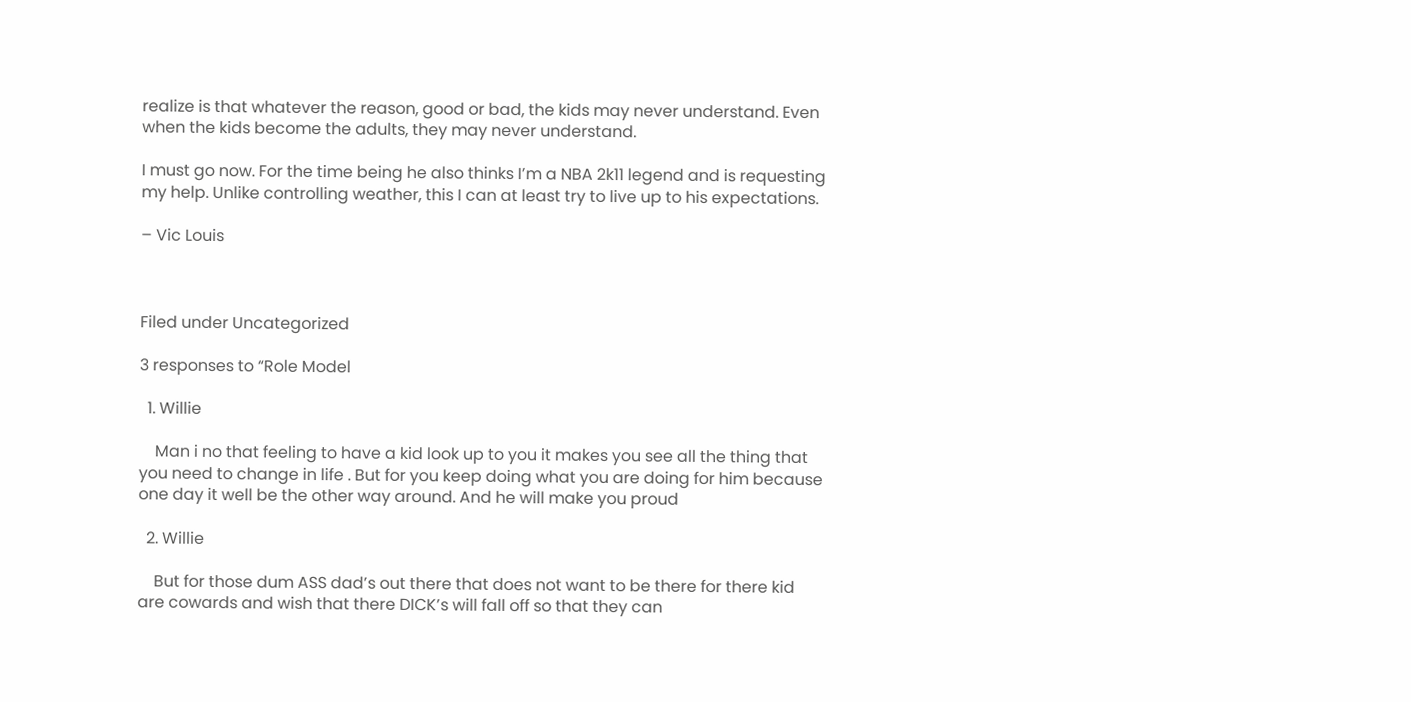realize is that whatever the reason, good or bad, the kids may never understand. Even when the kids become the adults, they may never understand.

I must go now. For the time being he also thinks I’m a NBA 2k11 legend and is requesting my help. Unlike controlling weather, this I can at least try to live up to his expectations.

– Vic Louis



Filed under Uncategorized

3 responses to “Role Model

  1. Willie

    Man i no that feeling to have a kid look up to you it makes you see all the thing that you need to change in life . But for you keep doing what you are doing for him because one day it well be the other way around. And he will make you proud

  2. Willie

    But for those dum ASS dad’s out there that does not want to be there for there kid are cowards and wish that there DICK’s will fall off so that they can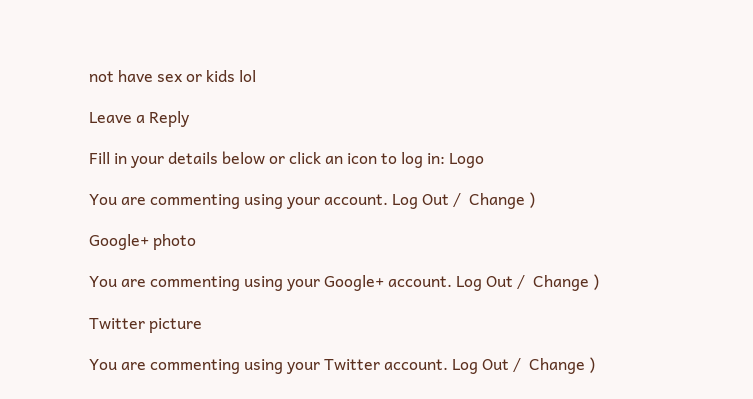not have sex or kids lol

Leave a Reply

Fill in your details below or click an icon to log in: Logo

You are commenting using your account. Log Out /  Change )

Google+ photo

You are commenting using your Google+ account. Log Out /  Change )

Twitter picture

You are commenting using your Twitter account. Log Out /  Change )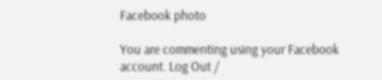Facebook photo

You are commenting using your Facebook account. Log Out /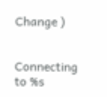Change )


Connecting to %s